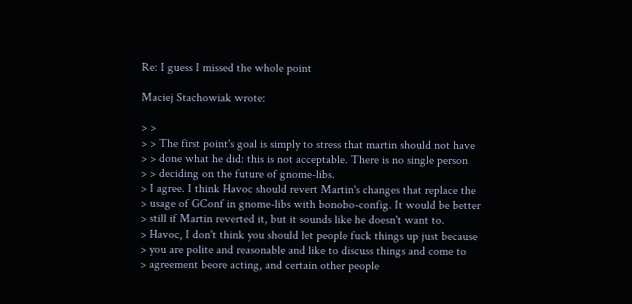Re: I guess I missed the whole point

Maciej Stachowiak wrote:

> >
> > The first point's goal is simply to stress that martin should not have
> > done what he did: this is not acceptable. There is no single person
> > deciding on the future of gnome-libs.
> I agree. I think Havoc should revert Martin's changes that replace the
> usage of GConf in gnome-libs with bonobo-config. It would be better
> still if Martin reverted it, but it sounds like he doesn't want to.
> Havoc, I don't think you should let people fuck things up just because
> you are polite and reasonable and like to discuss things and come to
> agreement beore acting, and certain other people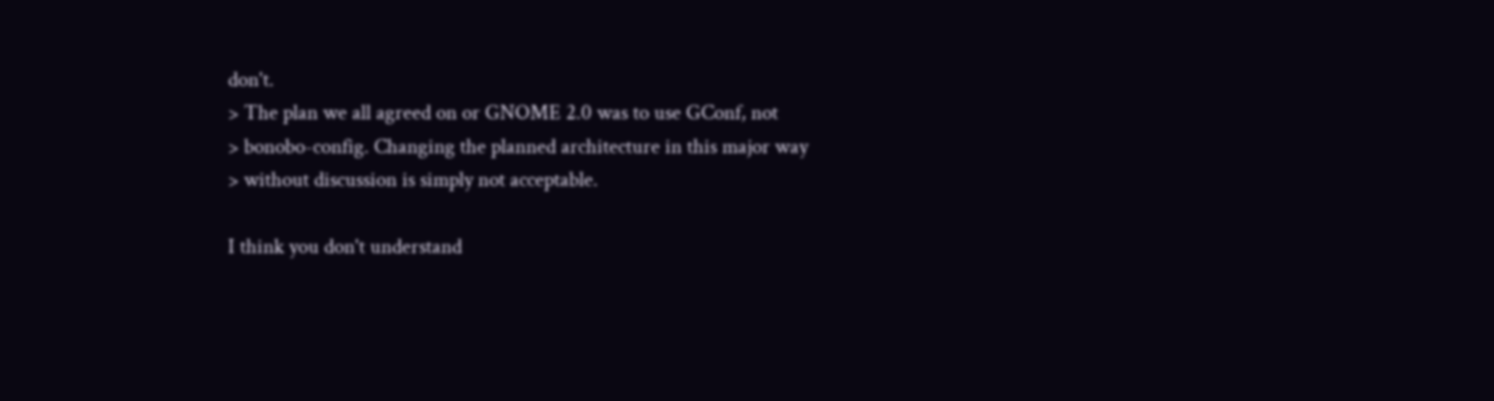don't.
> The plan we all agreed on or GNOME 2.0 was to use GConf, not
> bonobo-config. Changing the planned architecture in this major way
> without discussion is simply not acceptable.

I think you don't understand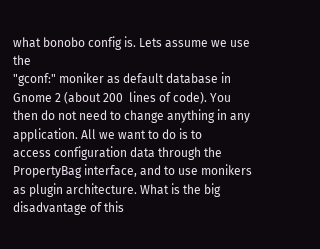what bonobo config is. Lets assume we use the
"gconf:" moniker as default database in Gnome 2 (about 200  lines of code). You
then do not need to change anything in any application. All we want to do is to
access configuration data through the PropertyBag interface, and to use monikers
as plugin architecture. What is the big disadvantage of this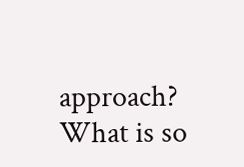approach? What is so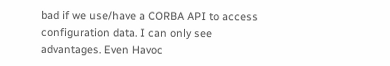bad if we use/have a CORBA API to access configuration data. I can only see
advantages. Even Havoc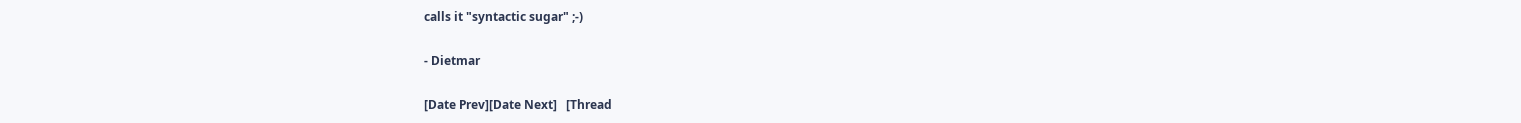calls it "syntactic sugar" ;-)

- Dietmar

[Date Prev][Date Next]   [Thread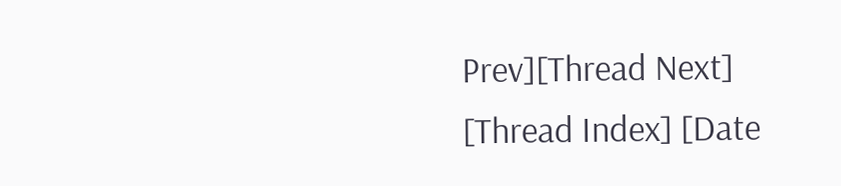Prev][Thread Next]   [Thread Index] [Date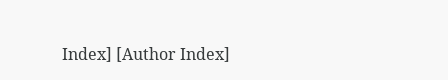Index] [Author Index]